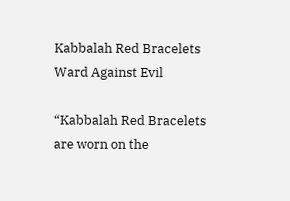Kabbalah Red Bracelets Ward Against Evil

“Kabbalah Red Bracelets are worn on the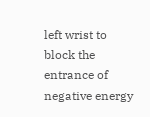left wrist to block the entrance of negative energy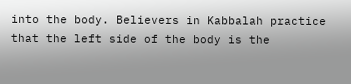into the body. Believers in Kabbalah practice that the left side of the body is the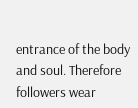entrance of the body and soul. Therefore followers wear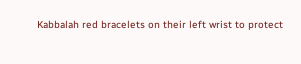Kabbalah red bracelets on their left wrist to protect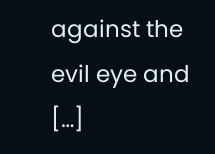against the evil eye and […]